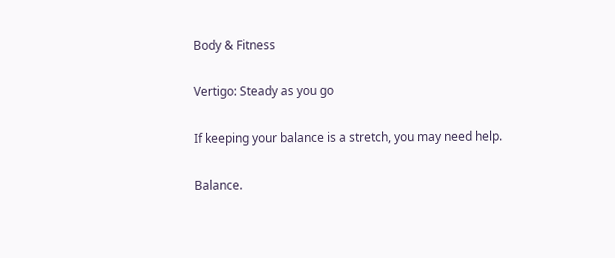Body & Fitness

Vertigo: Steady as you go

If keeping your balance is a stretch, you may need help.

Balance.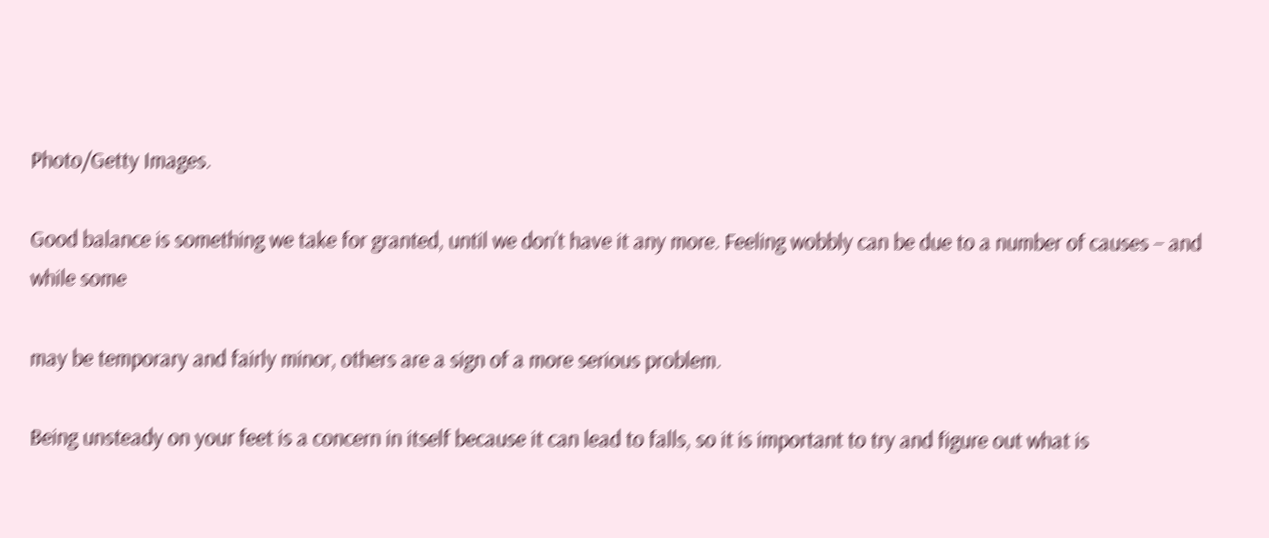Photo/Getty Images.

Good balance is something we take for granted, until we don’t have it any more. Feeling wobbly can be due to a number of causes – and while some

may be temporary and fairly minor, others are a sign of a more serious problem.

Being unsteady on your feet is a concern in itself because it can lead to falls, so it is important to try and figure out what is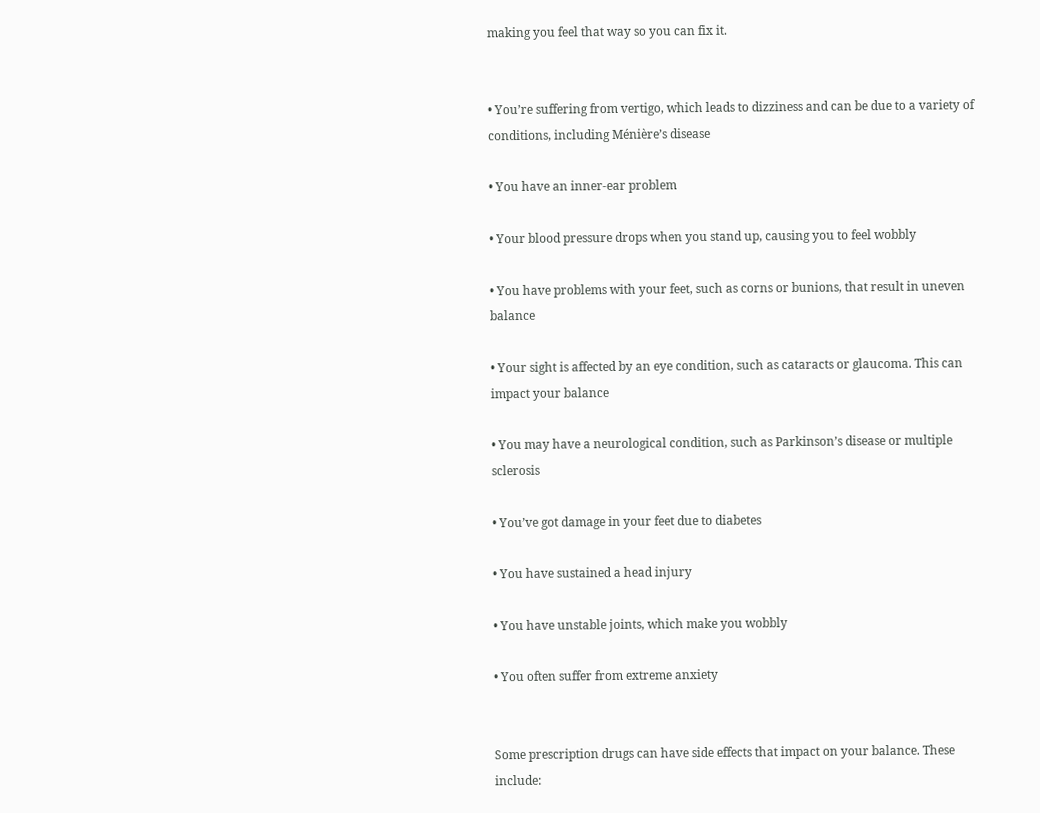making you feel that way so you can fix it.


• You’re suffering from vertigo, which leads to dizziness and can be due to a variety of conditions, including Ménière’s disease

• You have an inner-ear problem

• Your blood pressure drops when you stand up, causing you to feel wobbly

• You have problems with your feet, such as corns or bunions, that result in uneven balance

• Your sight is affected by an eye condition, such as cataracts or glaucoma. This can impact your balance

• You may have a neurological condition, such as Parkinson’s disease or multiple sclerosis

• You’ve got damage in your feet due to diabetes

• You have sustained a head injury

• You have unstable joints, which make you wobbly

• You often suffer from extreme anxiety


Some prescription drugs can have side effects that impact on your balance. These include: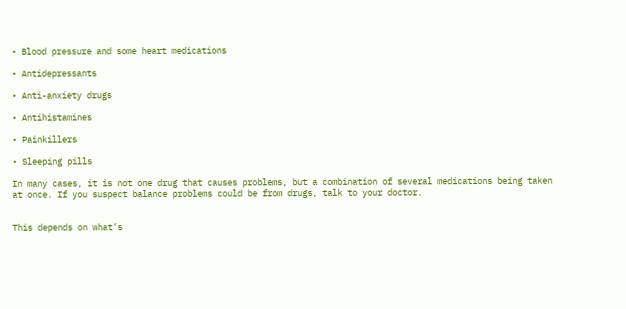• Blood pressure and some heart medications

• Antidepressants

• Anti-anxiety drugs

• Antihistamines

• Painkillers

• Sleeping pills

In many cases, it is not one drug that causes problems, but a combination of several medications being taken at once. If you suspect balance problems could be from drugs, talk to your doctor.


This depends on what’s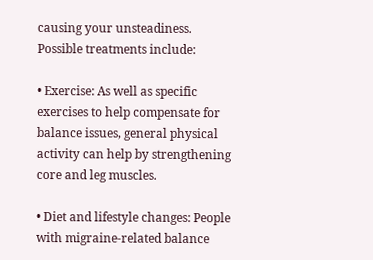causing your unsteadiness. Possible treatments include:

• Exercise: As well as specific exercises to help compensate for balance issues, general physical activity can help by strengthening core and leg muscles.

• Diet and lifestyle changes: People with migraine-related balance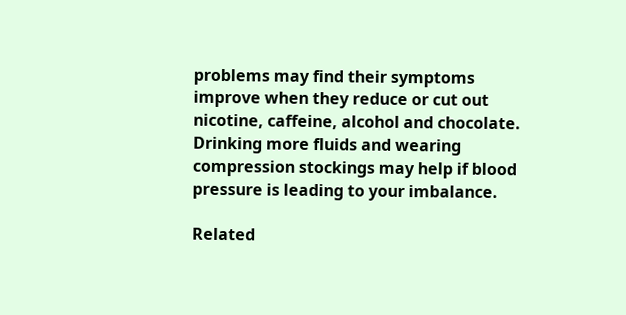problems may find their symptoms improve when they reduce or cut out nicotine, caffeine, alcohol and chocolate. Drinking more fluids and wearing compression stockings may help if blood pressure is leading to your imbalance.

Related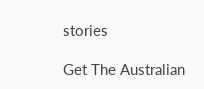stories

Get The Australian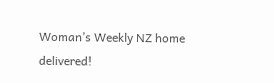Woman’s Weekly NZ home delivered!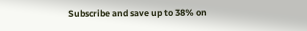Subscribe and save up to 38% on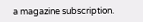a magazine subscription.